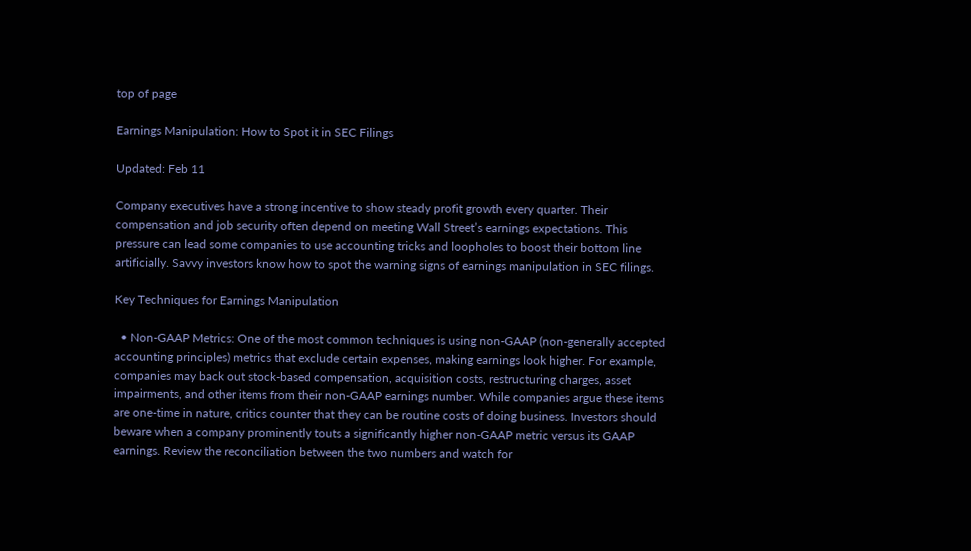top of page

Earnings Manipulation: How to Spot it in SEC Filings

Updated: Feb 11

Company executives have a strong incentive to show steady profit growth every quarter. Their compensation and job security often depend on meeting Wall Street’s earnings expectations. This pressure can lead some companies to use accounting tricks and loopholes to boost their bottom line artificially. Savvy investors know how to spot the warning signs of earnings manipulation in SEC filings.

Key Techniques for Earnings Manipulation

  • Non-GAAP Metrics: One of the most common techniques is using non-GAAP (non-generally accepted accounting principles) metrics that exclude certain expenses, making earnings look higher. For example, companies may back out stock-based compensation, acquisition costs, restructuring charges, asset impairments, and other items from their non-GAAP earnings number. While companies argue these items are one-time in nature, critics counter that they can be routine costs of doing business. Investors should beware when a company prominently touts a significantly higher non-GAAP metric versus its GAAP earnings. Review the reconciliation between the two numbers and watch for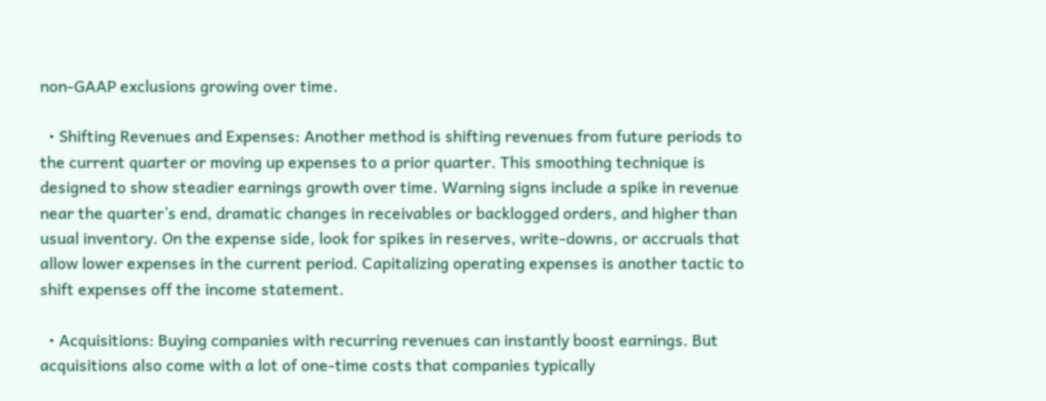non-GAAP exclusions growing over time.

  • Shifting Revenues and Expenses: Another method is shifting revenues from future periods to the current quarter or moving up expenses to a prior quarter. This smoothing technique is designed to show steadier earnings growth over time. Warning signs include a spike in revenue near the quarter’s end, dramatic changes in receivables or backlogged orders, and higher than usual inventory. On the expense side, look for spikes in reserves, write-downs, or accruals that allow lower expenses in the current period. Capitalizing operating expenses is another tactic to shift expenses off the income statement.

  • Acquisitions: Buying companies with recurring revenues can instantly boost earnings. But acquisitions also come with a lot of one-time costs that companies typically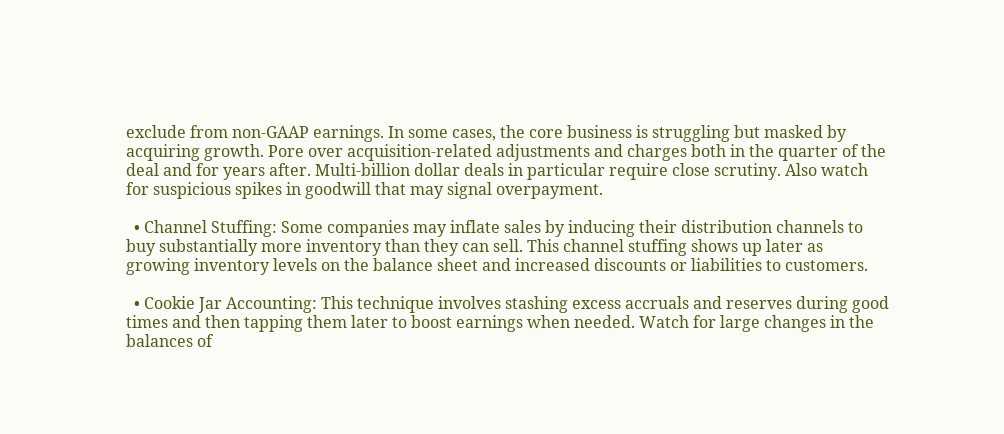exclude from non-GAAP earnings. In some cases, the core business is struggling but masked by acquiring growth. Pore over acquisition-related adjustments and charges both in the quarter of the deal and for years after. Multi-billion dollar deals in particular require close scrutiny. Also watch for suspicious spikes in goodwill that may signal overpayment.

  • Channel Stuffing: Some companies may inflate sales by inducing their distribution channels to buy substantially more inventory than they can sell. This channel stuffing shows up later as growing inventory levels on the balance sheet and increased discounts or liabilities to customers.

  • Cookie Jar Accounting: This technique involves stashing excess accruals and reserves during good times and then tapping them later to boost earnings when needed. Watch for large changes in the balances of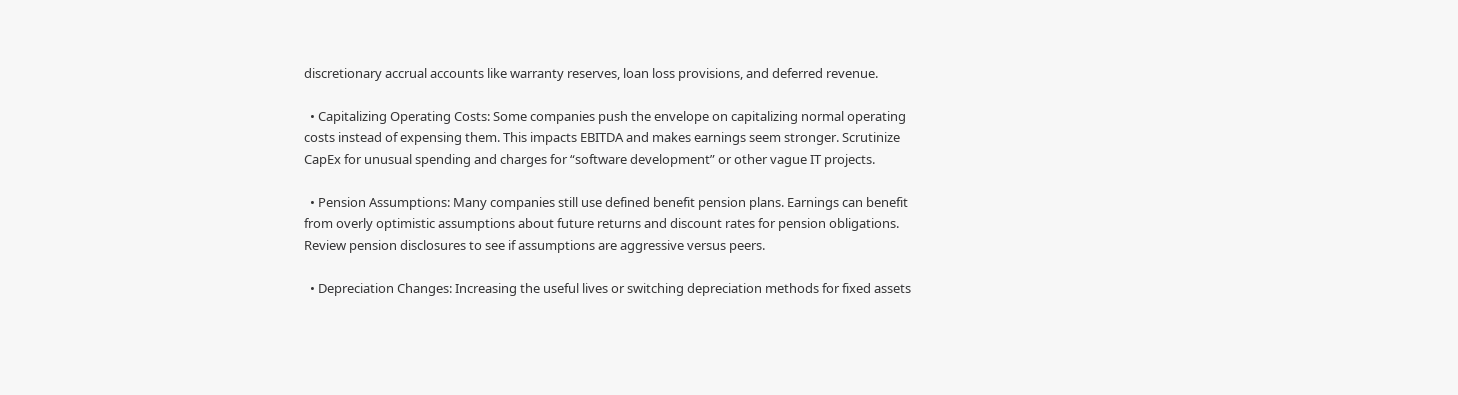discretionary accrual accounts like warranty reserves, loan loss provisions, and deferred revenue.

  • Capitalizing Operating Costs: Some companies push the envelope on capitalizing normal operating costs instead of expensing them. This impacts EBITDA and makes earnings seem stronger. Scrutinize CapEx for unusual spending and charges for “software development” or other vague IT projects.

  • Pension Assumptions: Many companies still use defined benefit pension plans. Earnings can benefit from overly optimistic assumptions about future returns and discount rates for pension obligations. Review pension disclosures to see if assumptions are aggressive versus peers.

  • Depreciation Changes: Increasing the useful lives or switching depreciation methods for fixed assets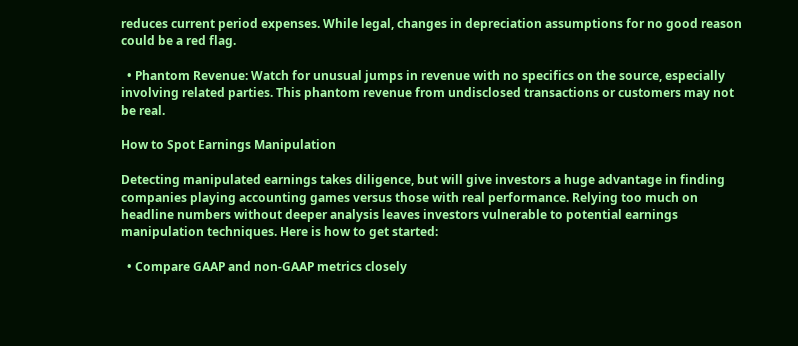reduces current period expenses. While legal, changes in depreciation assumptions for no good reason could be a red flag.

  • Phantom Revenue: Watch for unusual jumps in revenue with no specifics on the source, especially involving related parties. This phantom revenue from undisclosed transactions or customers may not be real.

How to Spot Earnings Manipulation

Detecting manipulated earnings takes diligence, but will give investors a huge advantage in finding companies playing accounting games versus those with real performance. Relying too much on headline numbers without deeper analysis leaves investors vulnerable to potential earnings manipulation techniques. Here is how to get started:

  • Compare GAAP and non-GAAP metrics closely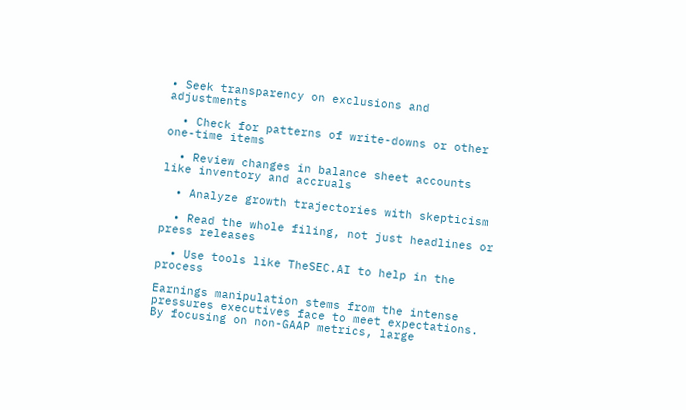• Seek transparency on exclusions and adjustments

  • Check for patterns of write-downs or other one-time items

  • Review changes in balance sheet accounts like inventory and accruals

  • Analyze growth trajectories with skepticism

  • Read the whole filing, not just headlines or press releases

  • Use tools like TheSEC.AI to help in the process

Earnings manipulation stems from the intense pressures executives face to meet expectations. By focusing on non-GAAP metrics, large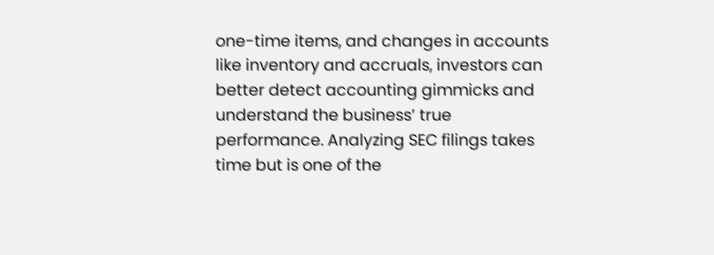one-time items, and changes in accounts like inventory and accruals, investors can better detect accounting gimmicks and understand the business’ true performance. Analyzing SEC filings takes time but is one of the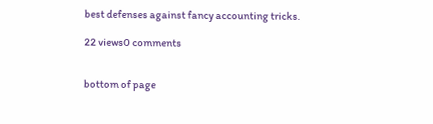best defenses against fancy accounting tricks.

22 views0 comments


bottom of page